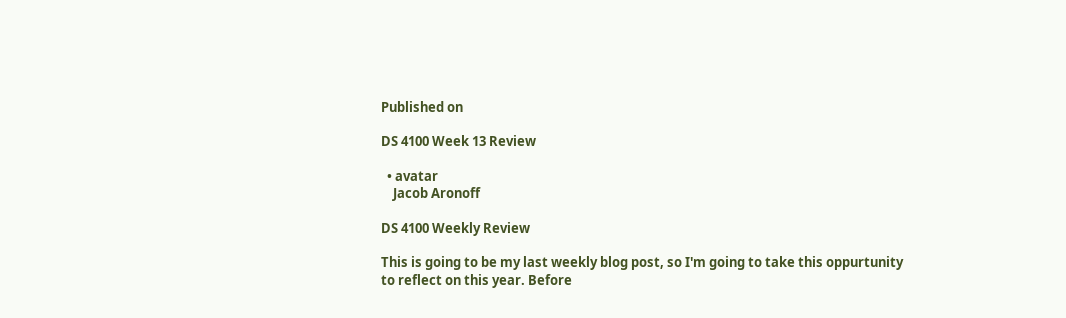Published on

DS 4100 Week 13 Review

  • avatar
    Jacob Aronoff

DS 4100 Weekly Review

This is going to be my last weekly blog post, so I'm going to take this oppurtunity to reflect on this year. Before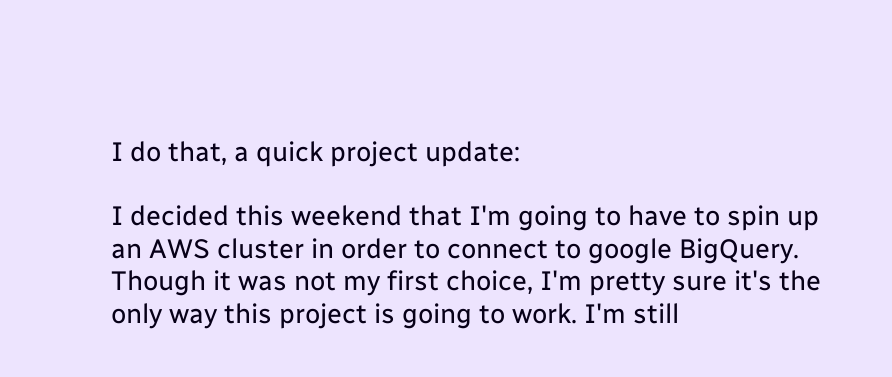I do that, a quick project update:

I decided this weekend that I'm going to have to spin up an AWS cluster in order to connect to google BigQuery. Though it was not my first choice, I'm pretty sure it's the only way this project is going to work. I'm still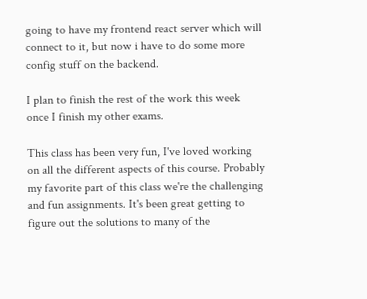going to have my frontend react server which will connect to it, but now i have to do some more config stuff on the backend.

I plan to finish the rest of the work this week once I finish my other exams.

This class has been very fun, I've loved working on all the different aspects of this course. Probably my favorite part of this class we're the challenging and fun assignments. It's been great getting to figure out the solutions to many of the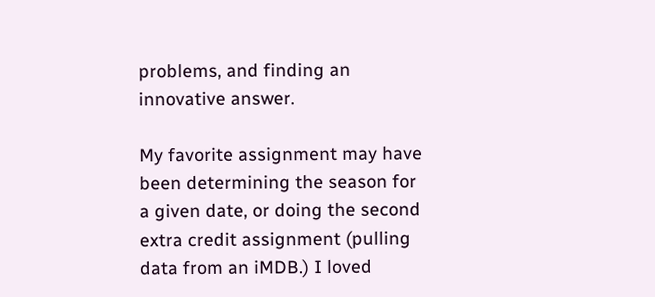problems, and finding an innovative answer.

My favorite assignment may have been determining the season for a given date, or doing the second extra credit assignment (pulling data from an iMDB.) I loved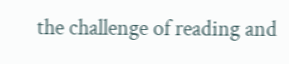the challenge of reading and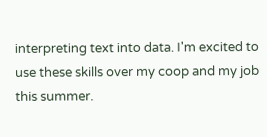interpreting text into data. I'm excited to use these skills over my coop and my job this summer.